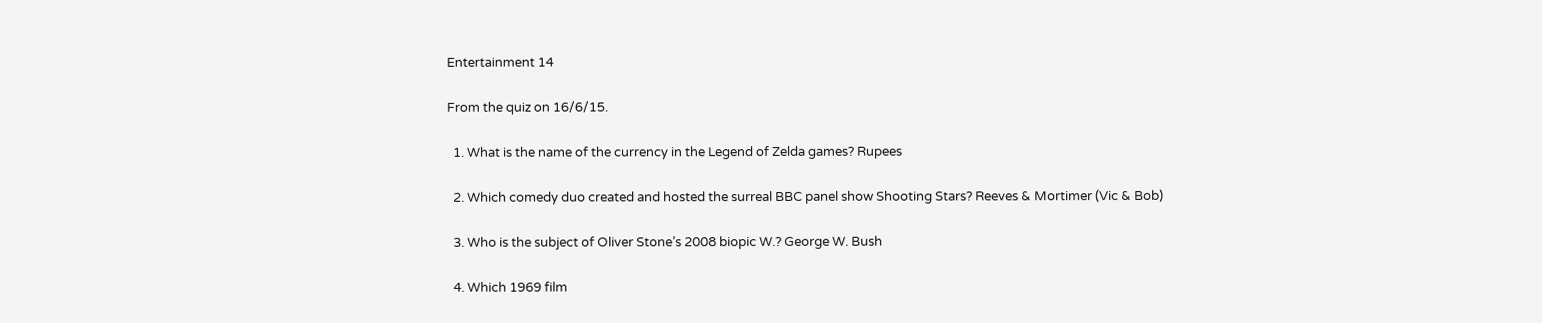Entertainment 14

From the quiz on 16/6/15.

  1. What is the name of the currency in the Legend of Zelda games? Rupees

  2. Which comedy duo created and hosted the surreal BBC panel show Shooting Stars? Reeves & Mortimer (Vic & Bob)

  3. Who is the subject of Oliver Stone’s 2008 biopic W.? George W. Bush

  4. Which 1969 film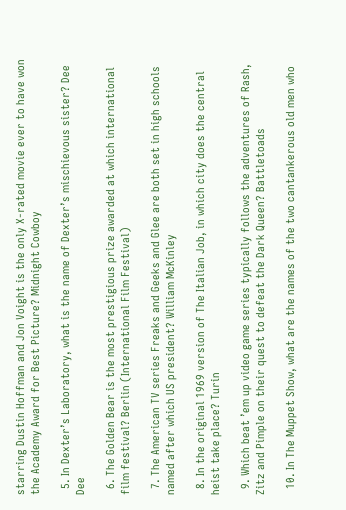starring Dustin Hoffman and Jon Voight is the only X-rated movie ever to have won the Academy Award for Best Picture? Midnight Cowboy

  5. In Dexter’s Laboratory, what is the name of Dexter’s mischievous sister? Dee Dee

  6. The Golden Bear is the most prestigious prize awarded at which international film festival? Berlin (International Film Festival)

  7. The American TV series Freaks and Geeks and Glee are both set in high schools named after which US president? William McKinley

  8. In the original 1969 version of The Italian Job, in which city does the central heist take place? Turin

  9. Which beat ’em up video game series typically follows the adventures of Rash, Zitz and Pimple on their quest to defeat the Dark Queen? Battletoads

  10. In The Muppet Show, what are the names of the two cantankerous old men who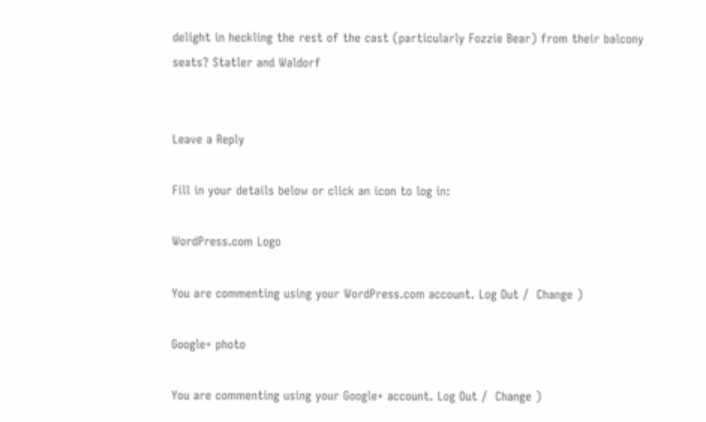delight in heckling the rest of the cast (particularly Fozzie Bear) from their balcony seats? Statler and Waldorf


Leave a Reply

Fill in your details below or click an icon to log in:

WordPress.com Logo

You are commenting using your WordPress.com account. Log Out /  Change )

Google+ photo

You are commenting using your Google+ account. Log Out /  Change )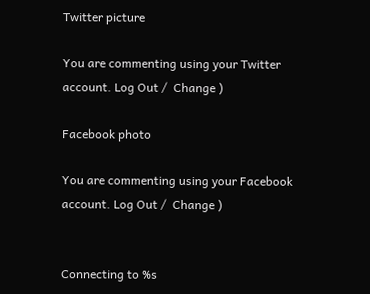Twitter picture

You are commenting using your Twitter account. Log Out /  Change )

Facebook photo

You are commenting using your Facebook account. Log Out /  Change )


Connecting to %s